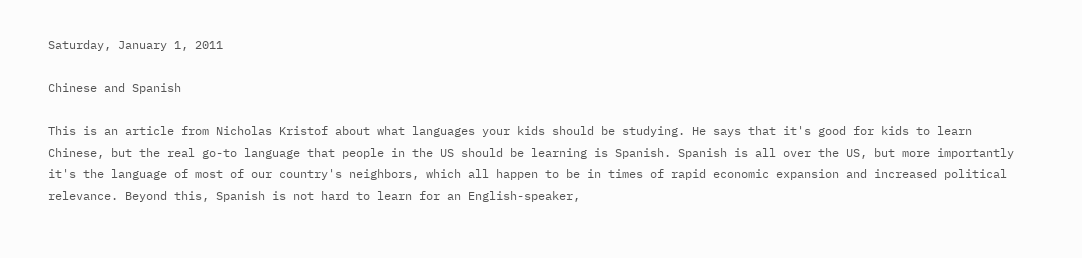Saturday, January 1, 2011

Chinese and Spanish

This is an article from Nicholas Kristof about what languages your kids should be studying. He says that it's good for kids to learn Chinese, but the real go-to language that people in the US should be learning is Spanish. Spanish is all over the US, but more importantly it's the language of most of our country's neighbors, which all happen to be in times of rapid economic expansion and increased political relevance. Beyond this, Spanish is not hard to learn for an English-speaker,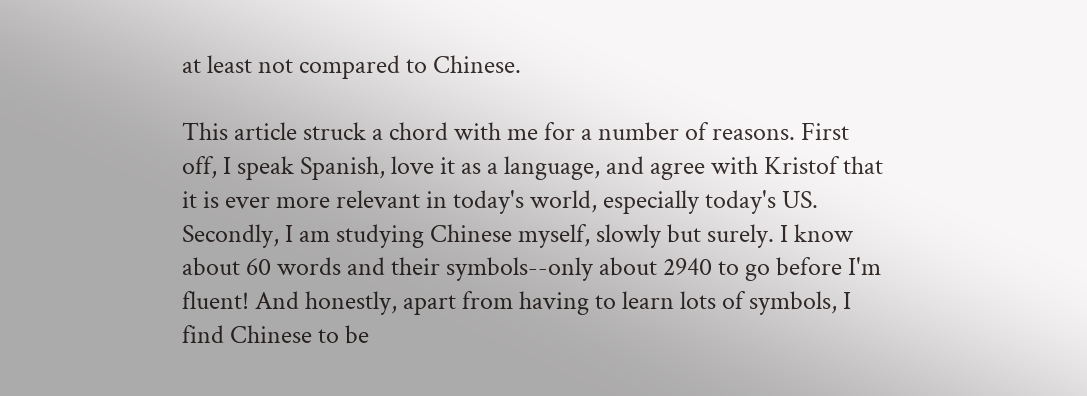at least not compared to Chinese.

This article struck a chord with me for a number of reasons. First off, I speak Spanish, love it as a language, and agree with Kristof that it is ever more relevant in today's world, especially today's US. Secondly, I am studying Chinese myself, slowly but surely. I know about 60 words and their symbols--only about 2940 to go before I'm fluent! And honestly, apart from having to learn lots of symbols, I find Chinese to be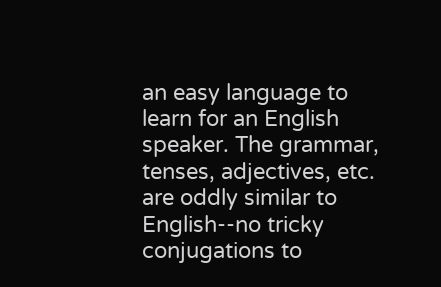an easy language to learn for an English speaker. The grammar, tenses, adjectives, etc. are oddly similar to English--no tricky conjugations to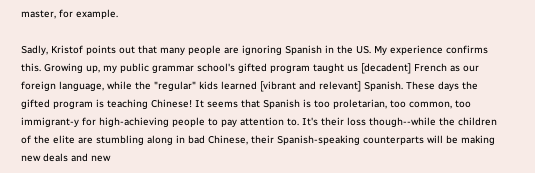master, for example.

Sadly, Kristof points out that many people are ignoring Spanish in the US. My experience confirms this. Growing up, my public grammar school's gifted program taught us [decadent] French as our foreign language, while the "regular" kids learned [vibrant and relevant] Spanish. These days the gifted program is teaching Chinese! It seems that Spanish is too proletarian, too common, too immigrant-y for high-achieving people to pay attention to. It's their loss though--while the children of the elite are stumbling along in bad Chinese, their Spanish-speaking counterparts will be making new deals and new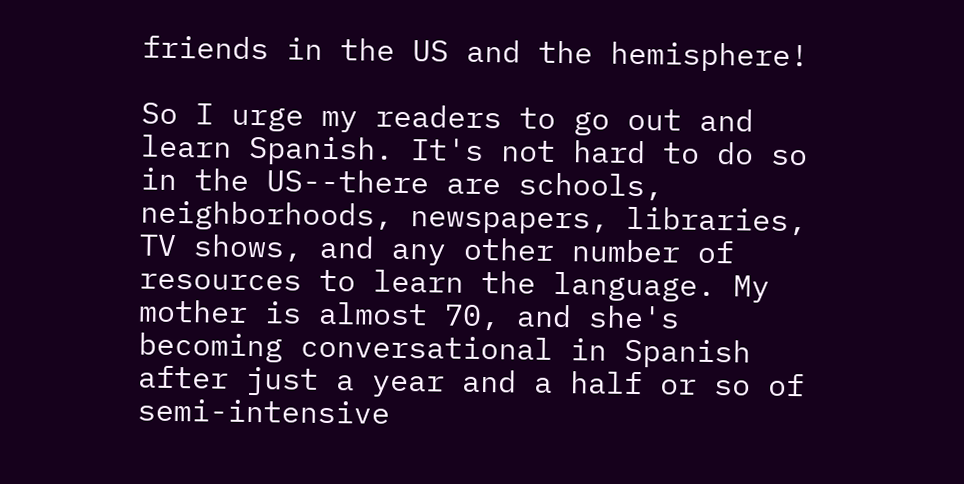friends in the US and the hemisphere!

So I urge my readers to go out and learn Spanish. It's not hard to do so in the US--there are schools, neighborhoods, newspapers, libraries, TV shows, and any other number of resources to learn the language. My mother is almost 70, and she's becoming conversational in Spanish after just a year and a half or so of semi-intensive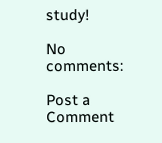study!

No comments:

Post a Comment